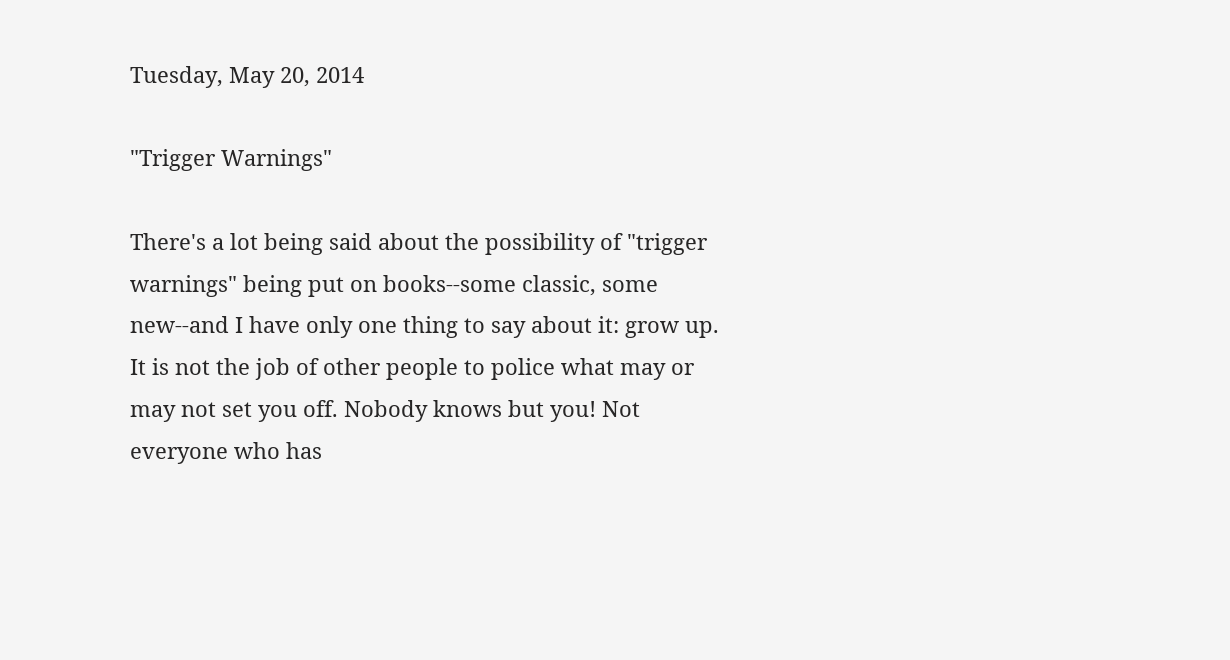Tuesday, May 20, 2014

"Trigger Warnings"

There's a lot being said about the possibility of "trigger warnings" being put on books--some classic, some new--and I have only one thing to say about it: grow up. It is not the job of other people to police what may or may not set you off. Nobody knows but you! Not everyone who has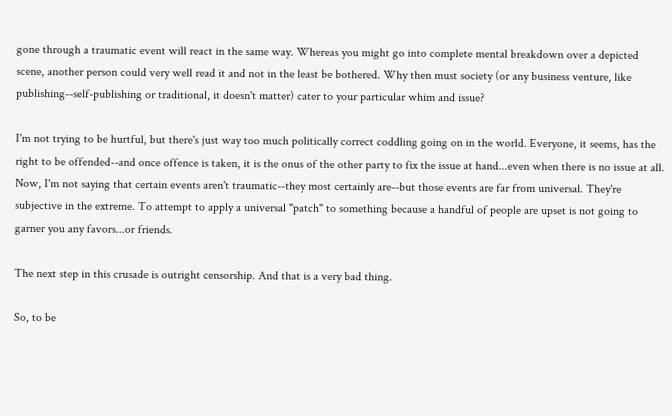gone through a traumatic event will react in the same way. Whereas you might go into complete mental breakdown over a depicted scene, another person could very well read it and not in the least be bothered. Why then must society (or any business venture, like publishing--self-publishing or traditional, it doesn't matter) cater to your particular whim and issue?

I'm not trying to be hurtful, but there's just way too much politically correct coddling going on in the world. Everyone, it seems, has the right to be offended--and once offence is taken, it is the onus of the other party to fix the issue at hand...even when there is no issue at all. Now, I'm not saying that certain events aren't traumatic--they most certainly are--but those events are far from universal. They're subjective in the extreme. To attempt to apply a universal "patch" to something because a handful of people are upset is not going to garner you any favors...or friends.

The next step in this crusade is outright censorship. And that is a very bad thing.

So, to be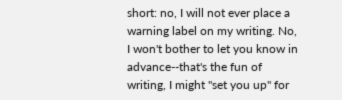short: no, I will not ever place a warning label on my writing. No, I won't bother to let you know in advance--that's the fun of writing, I might "set you up" for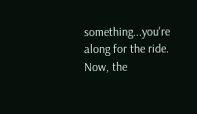something...you're along for the ride. Now, the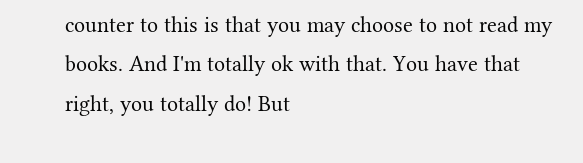counter to this is that you may choose to not read my books. And I'm totally ok with that. You have that right, you totally do! But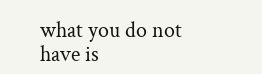what you do not have is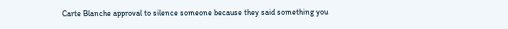Carte Blanche approval to silence someone because they said something you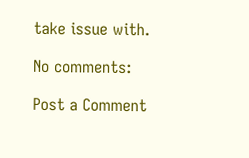take issue with.

No comments:

Post a Comment